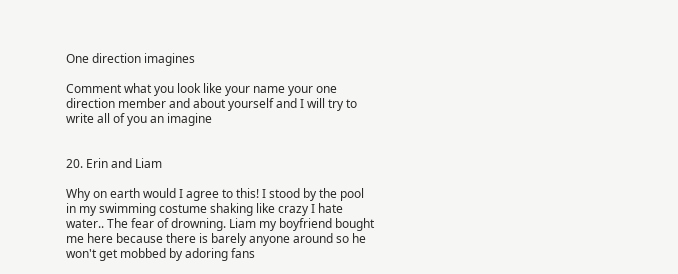One direction imagines

Comment what you look like your name your one direction member and about yourself and I will try to write all of you an imagine


20. Erin and Liam

Why on earth would I agree to this! I stood by the pool in my swimming costume shaking like crazy I hate water.. The fear of drowning. Liam my boyfriend bought me here because there is barely anyone around so he won't get mobbed by adoring fans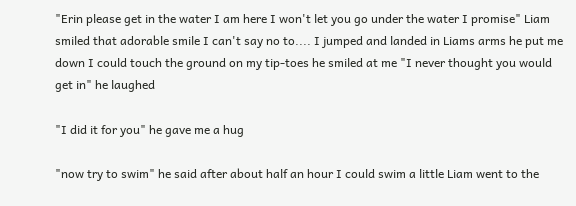"Erin please get in the water I am here I won't let you go under the water I promise" Liam smiled that adorable smile I can't say no to.... I jumped and landed in Liams arms he put me down I could touch the ground on my tip-toes he smiled at me "I never thought you would get in" he laughed

"I did it for you" he gave me a hug

"now try to swim" he said after about half an hour I could swim a little Liam went to the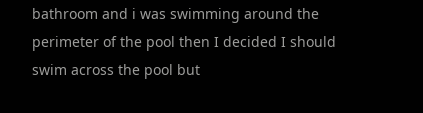bathroom and i was swimming around the perimeter of the pool then I decided I should swim across the pool but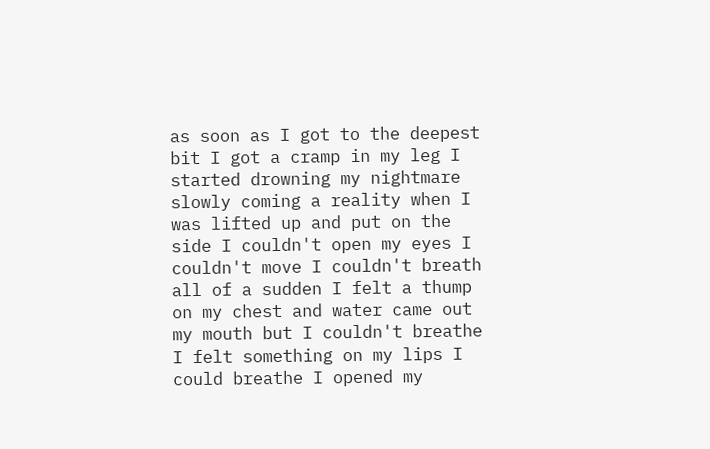as soon as I got to the deepest bit I got a cramp in my leg I started drowning my nightmare slowly coming a reality when I was lifted up and put on the side I couldn't open my eyes I couldn't move I couldn't breath all of a sudden I felt a thump on my chest and water came out my mouth but I couldn't breathe I felt something on my lips I could breathe I opened my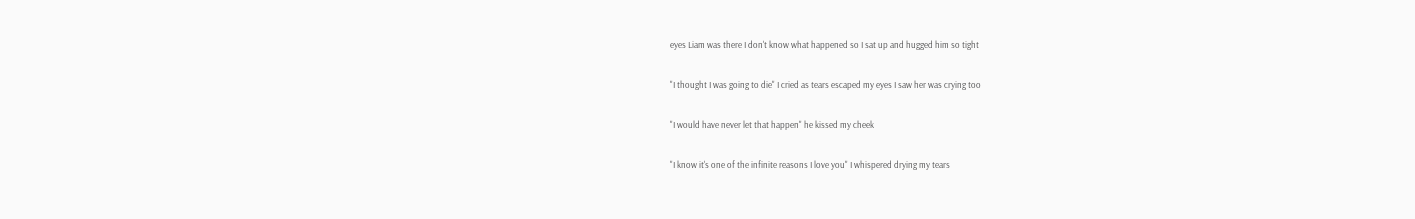eyes Liam was there I don't know what happened so I sat up and hugged him so tight

"I thought I was going to die" I cried as tears escaped my eyes I saw her was crying too

"I would have never let that happen" he kissed my cheek

"I know it's one of the infinite reasons I love you" I whispered drying my tears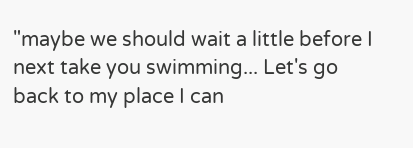"maybe we should wait a little before I next take you swimming... Let's go back to my place I can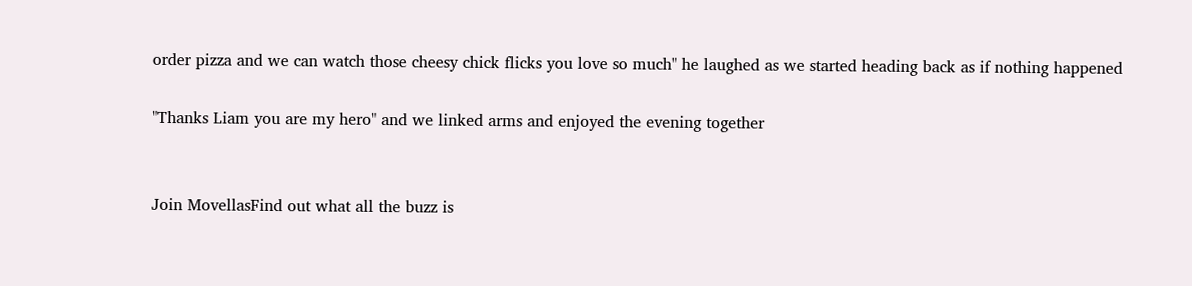order pizza and we can watch those cheesy chick flicks you love so much" he laughed as we started heading back as if nothing happened

"Thanks Liam you are my hero" and we linked arms and enjoyed the evening together


Join MovellasFind out what all the buzz is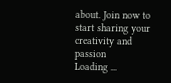about. Join now to start sharing your creativity and passion
Loading ...